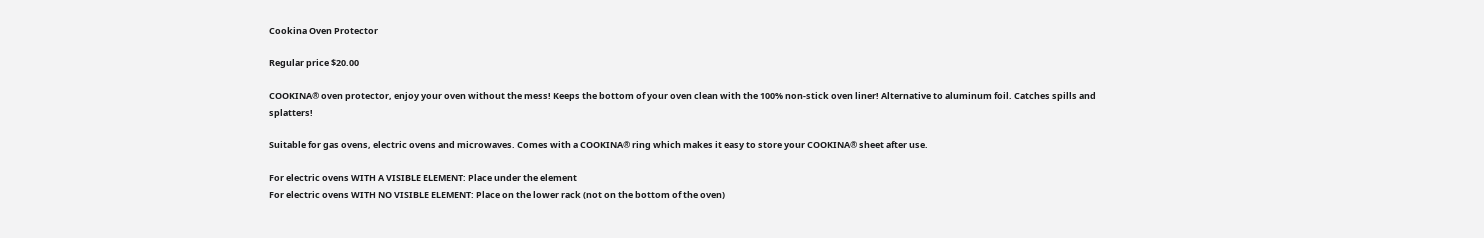Cookina Oven Protector

Regular price $20.00

COOKINA® oven protector, enjoy your oven without the mess! Keeps the bottom of your oven clean with the 100% non-stick oven liner! Alternative to aluminum foil. Catches spills and splatters!

Suitable for gas ovens, electric ovens and microwaves. Comes with a COOKINA® ring which makes it easy to store your COOKINA® sheet after use.

For electric ovens WITH A VISIBLE ELEMENT: Place under the element
For electric ovens WITH NO VISIBLE ELEMENT: Place on the lower rack (not on the bottom of the oven)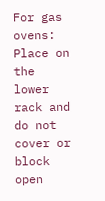For gas ovens:  Place on the lower rack and do not cover or block open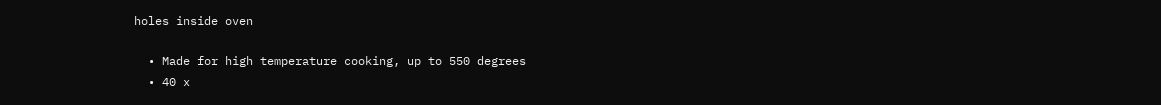holes inside oven

  • Made for high temperature cooking, up to 550 degrees
  • 40 x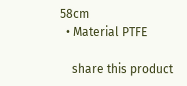58cm
  • Material PTFE

    share this product